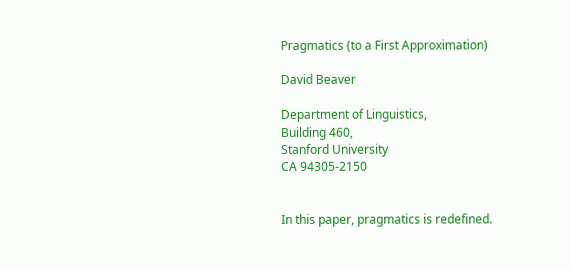Pragmatics (to a First Approximation)

David Beaver

Department of Linguistics,
Building 460,
Stanford University
CA 94305-2150


In this paper, pragmatics is redefined.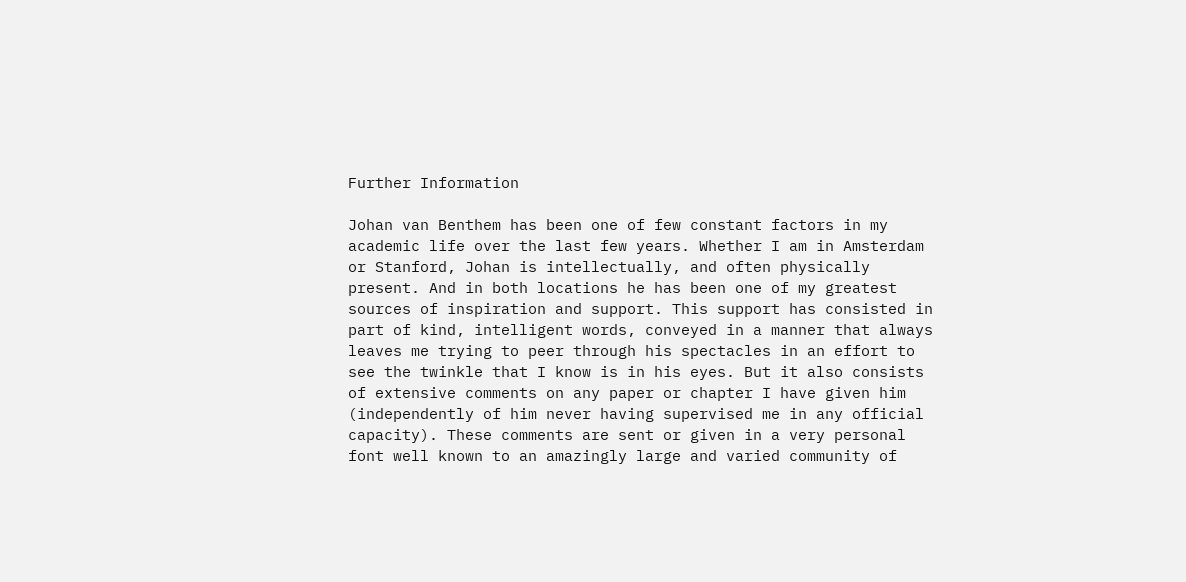Further Information

Johan van Benthem has been one of few constant factors in my academic life over the last few years. Whether I am in Amsterdam or Stanford, Johan is intellectually, and often physically present. And in both locations he has been one of my greatest sources of inspiration and support. This support has consisted in part of kind, intelligent words, conveyed in a manner that always leaves me trying to peer through his spectacles in an effort to see the twinkle that I know is in his eyes. But it also consists of extensive comments on any paper or chapter I have given him (independently of him never having supervised me in any official capacity). These comments are sent or given in a very personal font well known to an amazingly large and varied community of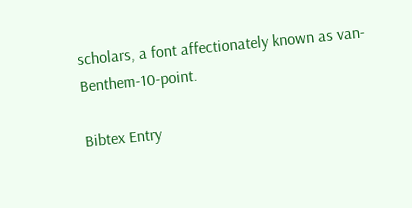scholars, a font affectionately known as van-Benthem-10-point.

Bibtex Entry